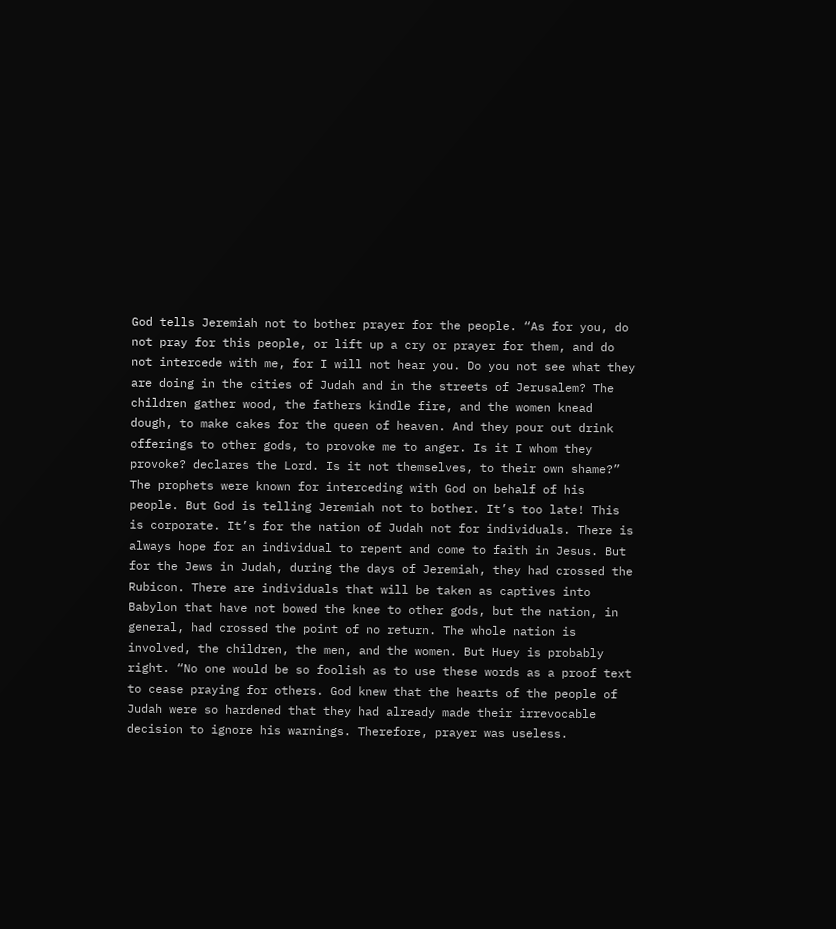God tells Jeremiah not to bother prayer for the people. “As for you, do not pray for this people, or lift up a cry or prayer for them, and do not intercede with me, for I will not hear you. Do you not see what they are doing in the cities of Judah and in the streets of Jerusalem? The children gather wood, the fathers kindle fire, and the women knead dough, to make cakes for the queen of heaven. And they pour out drink offerings to other gods, to provoke me to anger. Is it I whom they provoke? declares the Lord. Is it not themselves, to their own shame?” The prophets were known for interceding with God on behalf of his people. But God is telling Jeremiah not to bother. It’s too late! This is corporate. It’s for the nation of Judah not for individuals. There is always hope for an individual to repent and come to faith in Jesus. But for the Jews in Judah, during the days of Jeremiah, they had crossed the Rubicon. There are individuals that will be taken as captives into Babylon that have not bowed the knee to other gods, but the nation, in general, had crossed the point of no return. The whole nation is involved, the children, the men, and the women. But Huey is probably right. “No one would be so foolish as to use these words as a proof text to cease praying for others. God knew that the hearts of the people of Judah were so hardened that they had already made their irrevocable decision to ignore his warnings. Therefore, prayer was useless.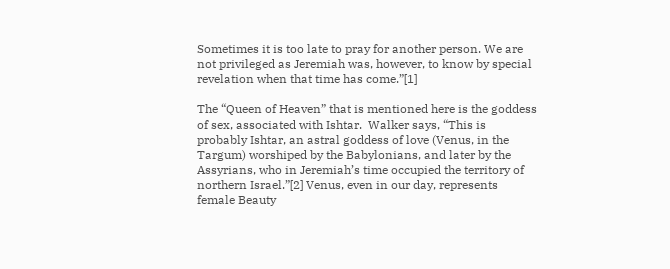Sometimes it is too late to pray for another person. We are not privileged as Jeremiah was, however, to know by special revelation when that time has come.”[1]

The “Queen of Heaven” that is mentioned here is the goddess of sex, associated with Ishtar.  Walker says, “This is probably Ishtar, an astral goddess of love (Venus, in the Targum) worshiped by the Babylonians, and later by the Assyrians, who in Jeremiah’s time occupied the territory of northern Israel.”[2] Venus, even in our day, represents female Beauty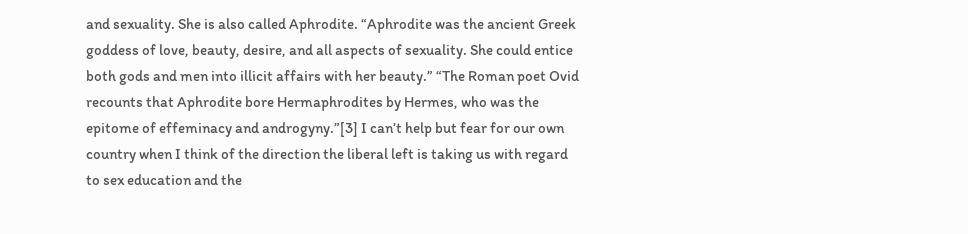and sexuality. She is also called Aphrodite. “Aphrodite was the ancient Greek goddess of love, beauty, desire, and all aspects of sexuality. She could entice both gods and men into illicit affairs with her beauty.” “The Roman poet Ovid recounts that Aphrodite bore Hermaphrodites by Hermes, who was the epitome of effeminacy and androgyny.”[3] I can’t help but fear for our own country when I think of the direction the liberal left is taking us with regard to sex education and the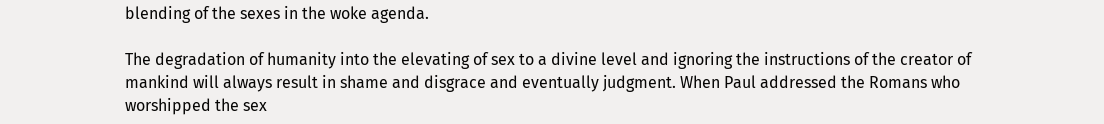blending of the sexes in the woke agenda.

The degradation of humanity into the elevating of sex to a divine level and ignoring the instructions of the creator of mankind will always result in shame and disgrace and eventually judgment. When Paul addressed the Romans who worshipped the sex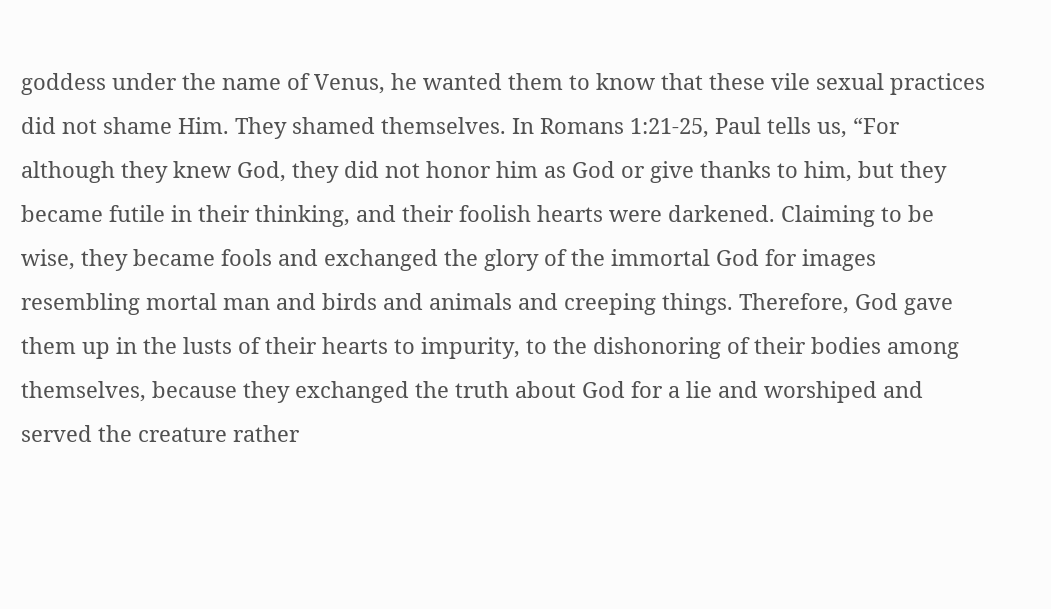goddess under the name of Venus, he wanted them to know that these vile sexual practices did not shame Him. They shamed themselves. In Romans 1:21-25, Paul tells us, “For although they knew God, they did not honor him as God or give thanks to him, but they became futile in their thinking, and their foolish hearts were darkened. Claiming to be wise, they became fools and exchanged the glory of the immortal God for images resembling mortal man and birds and animals and creeping things. Therefore, God gave them up in the lusts of their hearts to impurity, to the dishonoring of their bodies among themselves, because they exchanged the truth about God for a lie and worshiped and served the creature rather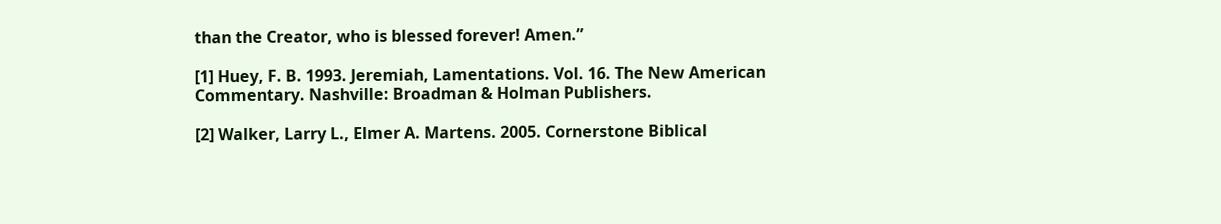than the Creator, who is blessed forever! Amen.”

[1] Huey, F. B. 1993. Jeremiah, Lamentations. Vol. 16. The New American Commentary. Nashville: Broadman & Holman Publishers.

[2] Walker, Larry L., Elmer A. Martens. 2005. Cornerstone Biblical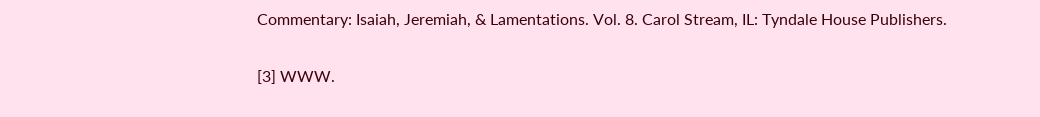Commentary: Isaiah, Jeremiah, & Lamentations. Vol. 8. Carol Stream, IL: Tyndale House Publishers.

[3] WWW.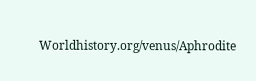Worldhistory.org/venus/Aphrodite